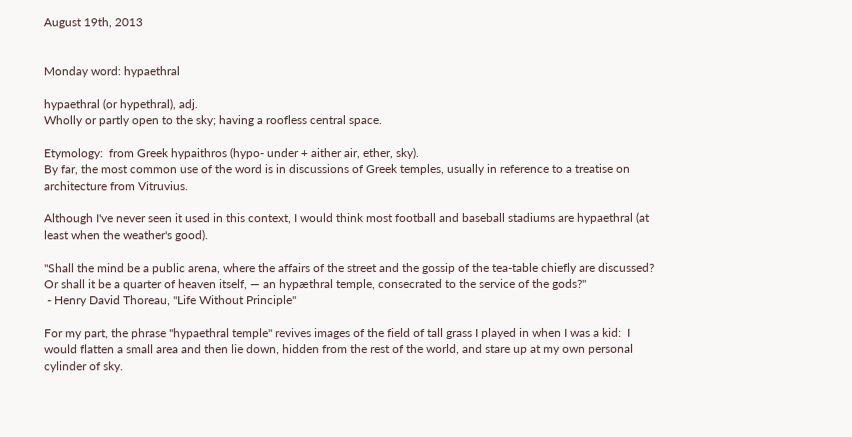August 19th, 2013


Monday word: hypaethral

hypaethral (or hypethral), adj.
Wholly or partly open to the sky; having a roofless central space.

Etymology:  from Greek hypaithros (hypo- under + aither air, ether, sky).
By far, the most common use of the word is in discussions of Greek temples, usually in reference to a treatise on architecture from Vitruvius.

Although I've never seen it used in this context, I would think most football and baseball stadiums are hypaethral (at least when the weather's good).

"Shall the mind be a public arena, where the affairs of the street and the gossip of the tea-table chiefly are discussed? Or shall it be a quarter of heaven itself, — an hypæthral temple, consecrated to the service of the gods?"
 - Henry David Thoreau, "Life Without Principle"

For my part, the phrase "hypaethral temple" revives images of the field of tall grass I played in when I was a kid:  I would flatten a small area and then lie down, hidden from the rest of the world, and stare up at my own personal cylinder of sky.